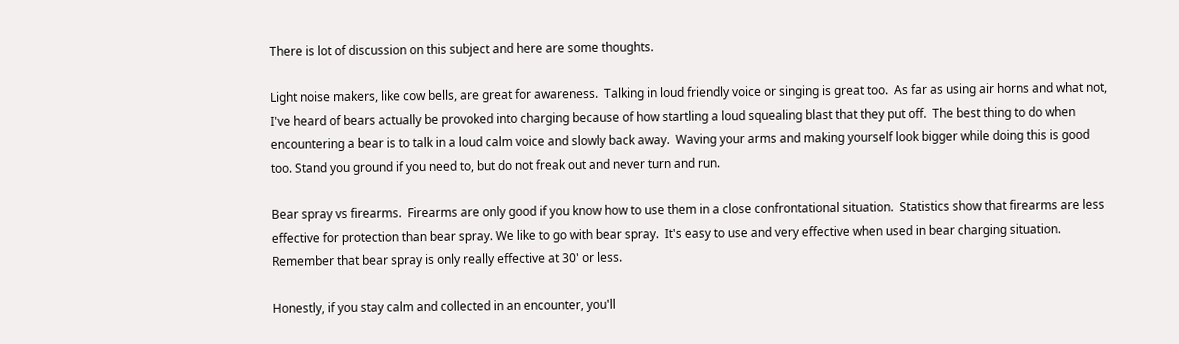There is lot of discussion on this subject and here are some thoughts.

Light noise makers, like cow bells, are great for awareness.  Talking in loud friendly voice or singing is great too.  As far as using air horns and what not, I've heard of bears actually be provoked into charging because of how startling a loud squealing blast that they put off.  The best thing to do when encountering a bear is to talk in a loud calm voice and slowly back away.  Waving your arms and making yourself look bigger while doing this is good too. Stand you ground if you need to, but do not freak out and never turn and run.

Bear spray vs firearms.  Firearms are only good if you know how to use them in a close confrontational situation.  Statistics show that firearms are less effective for protection than bear spray. We like to go with bear spray.  It's easy to use and very effective when used in bear charging situation.  Remember that bear spray is only really effective at 30' or less.

Honestly, if you stay calm and collected in an encounter, you'll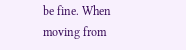be fine. When moving from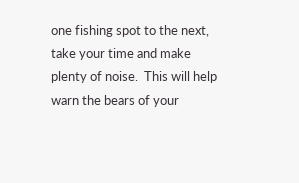one fishing spot to the next, take your time and make plenty of noise.  This will help warn the bears of your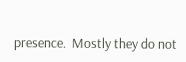presence.  Mostly they do not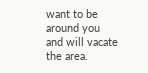want to be around you and will vacate the area.